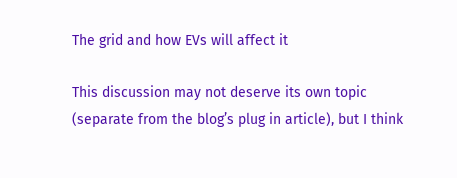The grid and how EVs will affect it

This discussion may not deserve its own topic (separate from the blog’s plug in article), but I think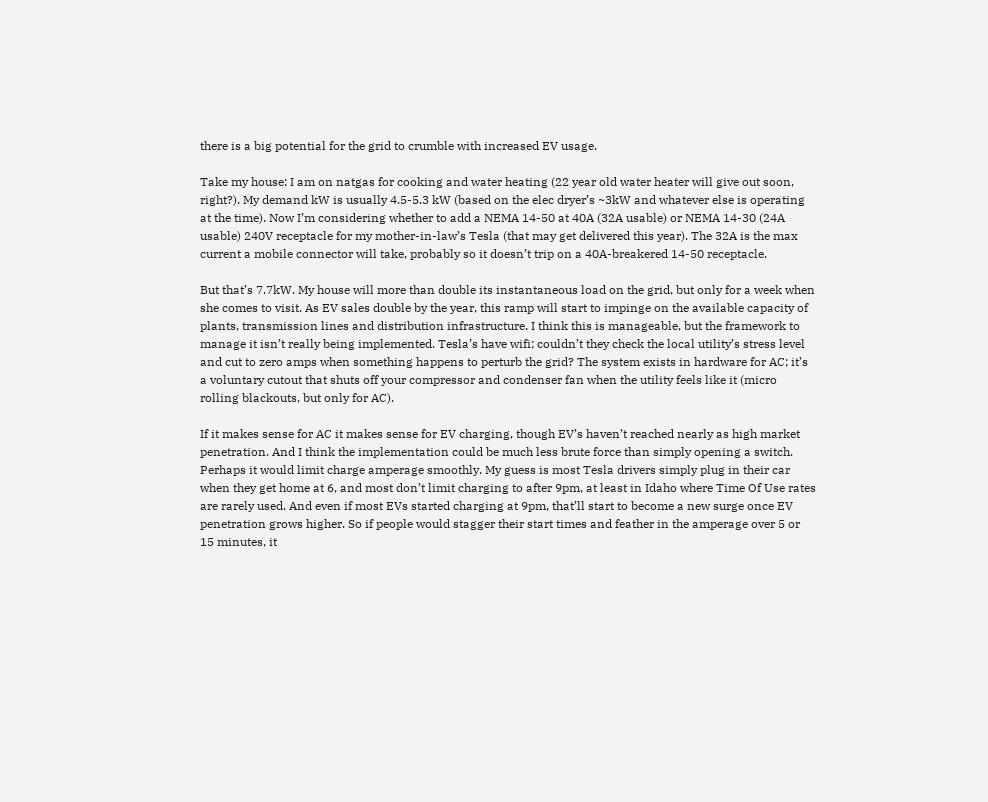there is a big potential for the grid to crumble with increased EV usage.

Take my house: I am on natgas for cooking and water heating (22 year old water heater will give out soon, right?). My demand kW is usually 4.5-5.3 kW (based on the elec dryer’s ~3kW and whatever else is operating at the time). Now I’m considering whether to add a NEMA 14-50 at 40A (32A usable) or NEMA 14-30 (24A usable) 240V receptacle for my mother-in-law’s Tesla (that may get delivered this year). The 32A is the max current a mobile connector will take, probably so it doesn’t trip on a 40A-breakered 14-50 receptacle.

But that’s 7.7kW. My house will more than double its instantaneous load on the grid, but only for a week when she comes to visit. As EV sales double by the year, this ramp will start to impinge on the available capacity of plants, transmission lines and distribution infrastructure. I think this is manageable, but the framework to manage it isn’t really being implemented. Tesla’s have wifi; couldn’t they check the local utility’s stress level and cut to zero amps when something happens to perturb the grid? The system exists in hardware for AC; it’s a voluntary cutout that shuts off your compressor and condenser fan when the utility feels like it (micro rolling blackouts, but only for AC).

If it makes sense for AC it makes sense for EV charging, though EV’s haven’t reached nearly as high market penetration. And I think the implementation could be much less brute force than simply opening a switch. Perhaps it would limit charge amperage smoothly. My guess is most Tesla drivers simply plug in their car when they get home at 6, and most don’t limit charging to after 9pm, at least in Idaho where Time Of Use rates are rarely used. And even if most EVs started charging at 9pm, that’ll start to become a new surge once EV penetration grows higher. So if people would stagger their start times and feather in the amperage over 5 or 15 minutes, it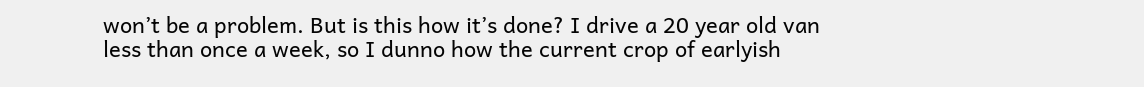won’t be a problem. But is this how it’s done? I drive a 20 year old van less than once a week, so I dunno how the current crop of earlyish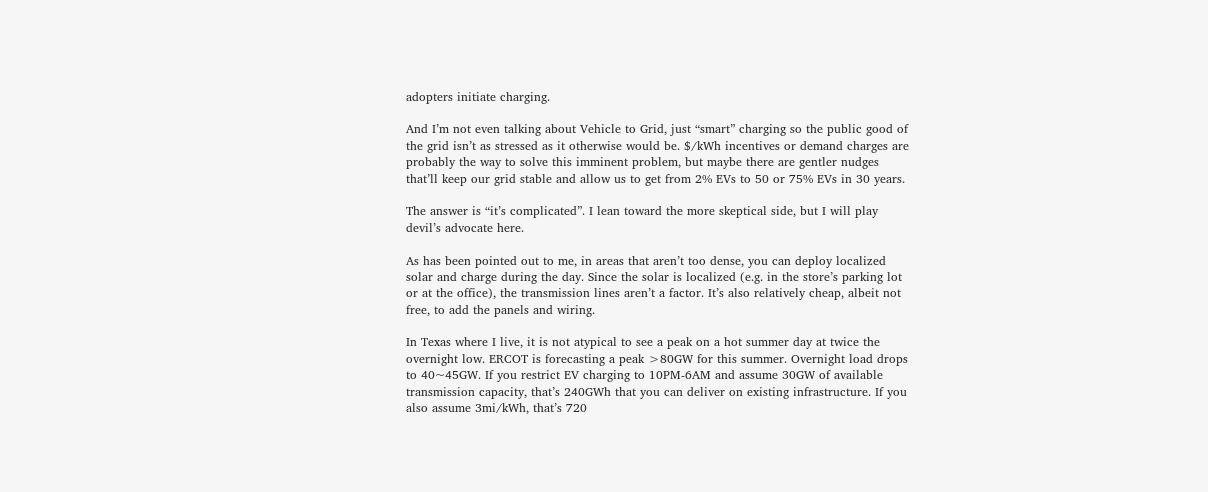adopters initiate charging.

And I’m not even talking about Vehicle to Grid, just “smart” charging so the public good of the grid isn’t as stressed as it otherwise would be. $/kWh incentives or demand charges are probably the way to solve this imminent problem, but maybe there are gentler nudges that’ll keep our grid stable and allow us to get from 2% EVs to 50 or 75% EVs in 30 years.

The answer is “it’s complicated”. I lean toward the more skeptical side, but I will play devil’s advocate here.

As has been pointed out to me, in areas that aren’t too dense, you can deploy localized solar and charge during the day. Since the solar is localized (e.g. in the store’s parking lot or at the office), the transmission lines aren’t a factor. It’s also relatively cheap, albeit not free, to add the panels and wiring.

In Texas where I live, it is not atypical to see a peak on a hot summer day at twice the overnight low. ERCOT is forecasting a peak >80GW for this summer. Overnight load drops to 40~45GW. If you restrict EV charging to 10PM-6AM and assume 30GW of available transmission capacity, that’s 240GWh that you can deliver on existing infrastructure. If you also assume 3mi/kWh, that’s 720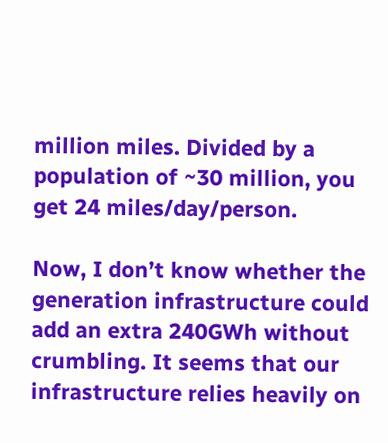million miles. Divided by a population of ~30 million, you get 24 miles/day/person.

Now, I don’t know whether the generation infrastructure could add an extra 240GWh without crumbling. It seems that our infrastructure relies heavily on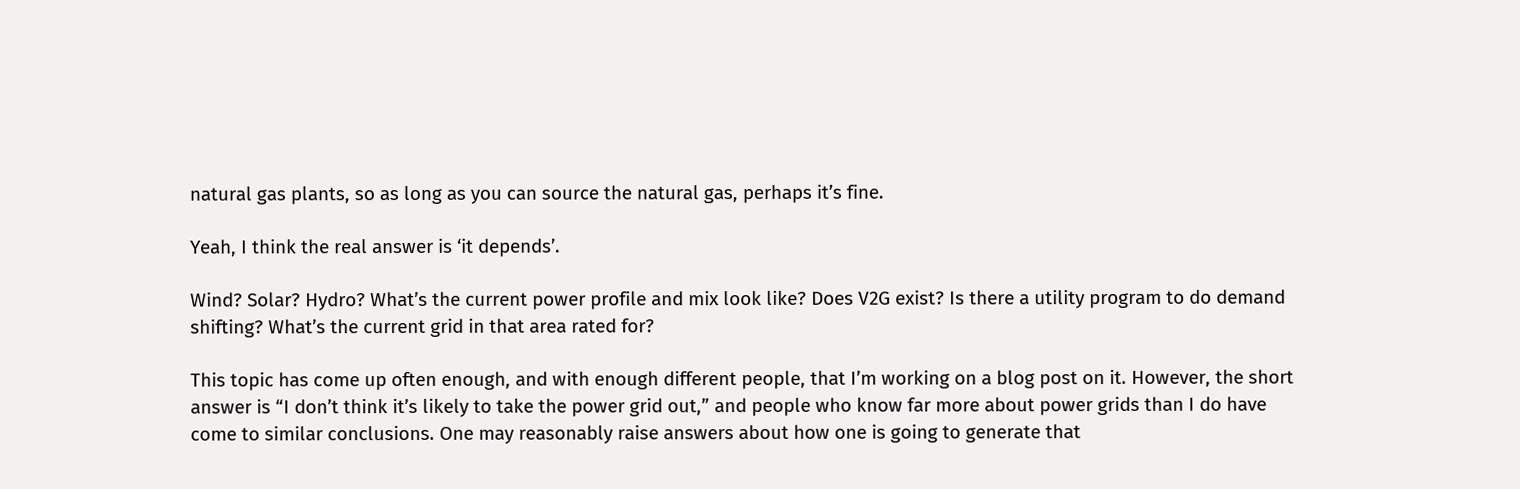natural gas plants, so as long as you can source the natural gas, perhaps it’s fine.

Yeah, I think the real answer is ‘it depends’.

Wind? Solar? Hydro? What’s the current power profile and mix look like? Does V2G exist? Is there a utility program to do demand shifting? What’s the current grid in that area rated for?

This topic has come up often enough, and with enough different people, that I’m working on a blog post on it. However, the short answer is “I don’t think it’s likely to take the power grid out,” and people who know far more about power grids than I do have come to similar conclusions. One may reasonably raise answers about how one is going to generate that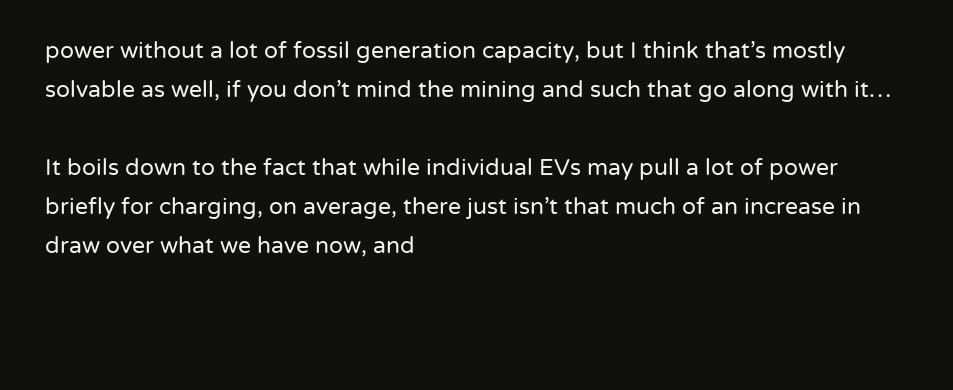power without a lot of fossil generation capacity, but I think that’s mostly solvable as well, if you don’t mind the mining and such that go along with it…

It boils down to the fact that while individual EVs may pull a lot of power briefly for charging, on average, there just isn’t that much of an increase in draw over what we have now, and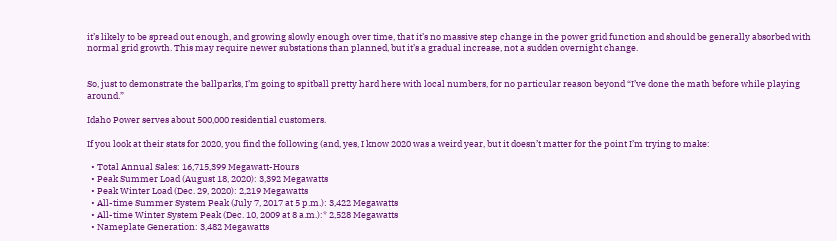it’s likely to be spread out enough, and growing slowly enough over time, that it’s no massive step change in the power grid function and should be generally absorbed with normal grid growth. This may require newer substations than planned, but it’s a gradual increase, not a sudden overnight change.


So, just to demonstrate the ballparks, I’m going to spitball pretty hard here with local numbers, for no particular reason beyond “I’ve done the math before while playing around.”

Idaho Power serves about 500,000 residential customers.

If you look at their stats for 2020, you find the following (and, yes, I know 2020 was a weird year, but it doesn’t matter for the point I’m trying to make:

  • Total Annual Sales: 16,715,399 Megawatt-Hours
  • Peak Summer Load (August 18, 2020): 3,392 Megawatts
  • Peak Winter Load (Dec. 29, 2020): 2,219 Megawatts
  • All-time Summer System Peak (July 7, 2017 at 5 p.m.): 3,422 Megawatts
  • All-time Winter System Peak (Dec. 10, 2009 at 8 a.m.):* 2,528 Megawatts
  • Nameplate Generation: 3,482 Megawatts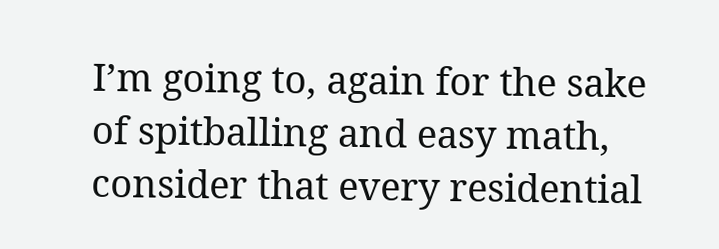I’m going to, again for the sake of spitballing and easy math, consider that every residential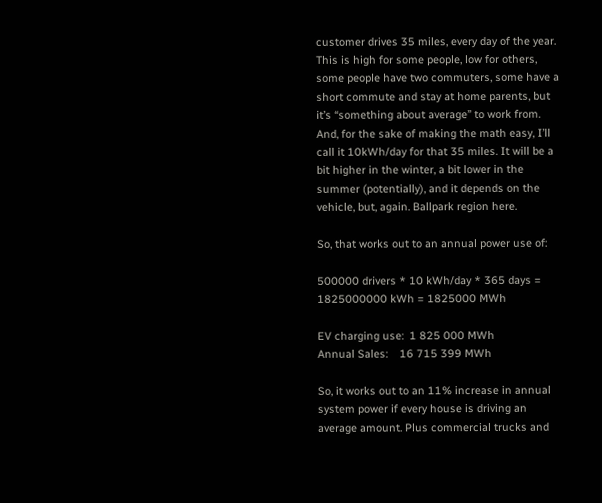customer drives 35 miles, every day of the year. This is high for some people, low for others, some people have two commuters, some have a short commute and stay at home parents, but it’s “something about average” to work from. And, for the sake of making the math easy, I’ll call it 10kWh/day for that 35 miles. It will be a bit higher in the winter, a bit lower in the summer (potentially), and it depends on the vehicle, but, again. Ballpark region here.

So, that works out to an annual power use of:

500000 drivers * 10 kWh/day * 365 days = 1825000000 kWh = 1825000 MWh

EV charging use:  1 825 000 MWh
Annual Sales:    16 715 399 MWh

So, it works out to an 11% increase in annual system power if every house is driving an average amount. Plus commercial trucks and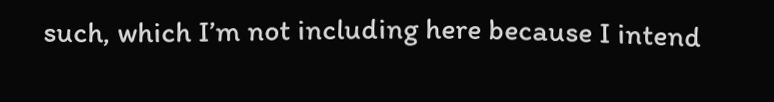such, which I’m not including here because I intend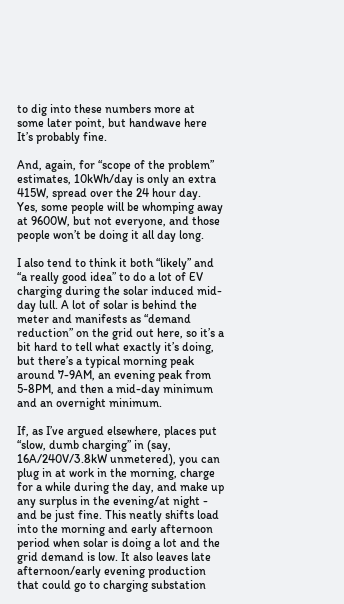to dig into these numbers more at some later point, but handwave here It’s probably fine.

And, again, for “scope of the problem” estimates, 10kWh/day is only an extra 415W, spread over the 24 hour day. Yes, some people will be whomping away at 9600W, but not everyone, and those people won’t be doing it all day long.

I also tend to think it both “likely” and “a really good idea” to do a lot of EV charging during the solar induced mid-day lull. A lot of solar is behind the meter and manifests as “demand reduction” on the grid out here, so it’s a bit hard to tell what exactly it’s doing, but there’s a typical morning peak around 7-9AM, an evening peak from 5-8PM, and then a mid-day minimum and an overnight minimum.

If, as I’ve argued elsewhere, places put “slow, dumb charging” in (say, 16A/240V/3.8kW unmetered), you can plug in at work in the morning, charge for a while during the day, and make up any surplus in the evening/at night - and be just fine. This neatly shifts load into the morning and early afternoon period when solar is doing a lot and the grid demand is low. It also leaves late afternoon/early evening production that could go to charging substation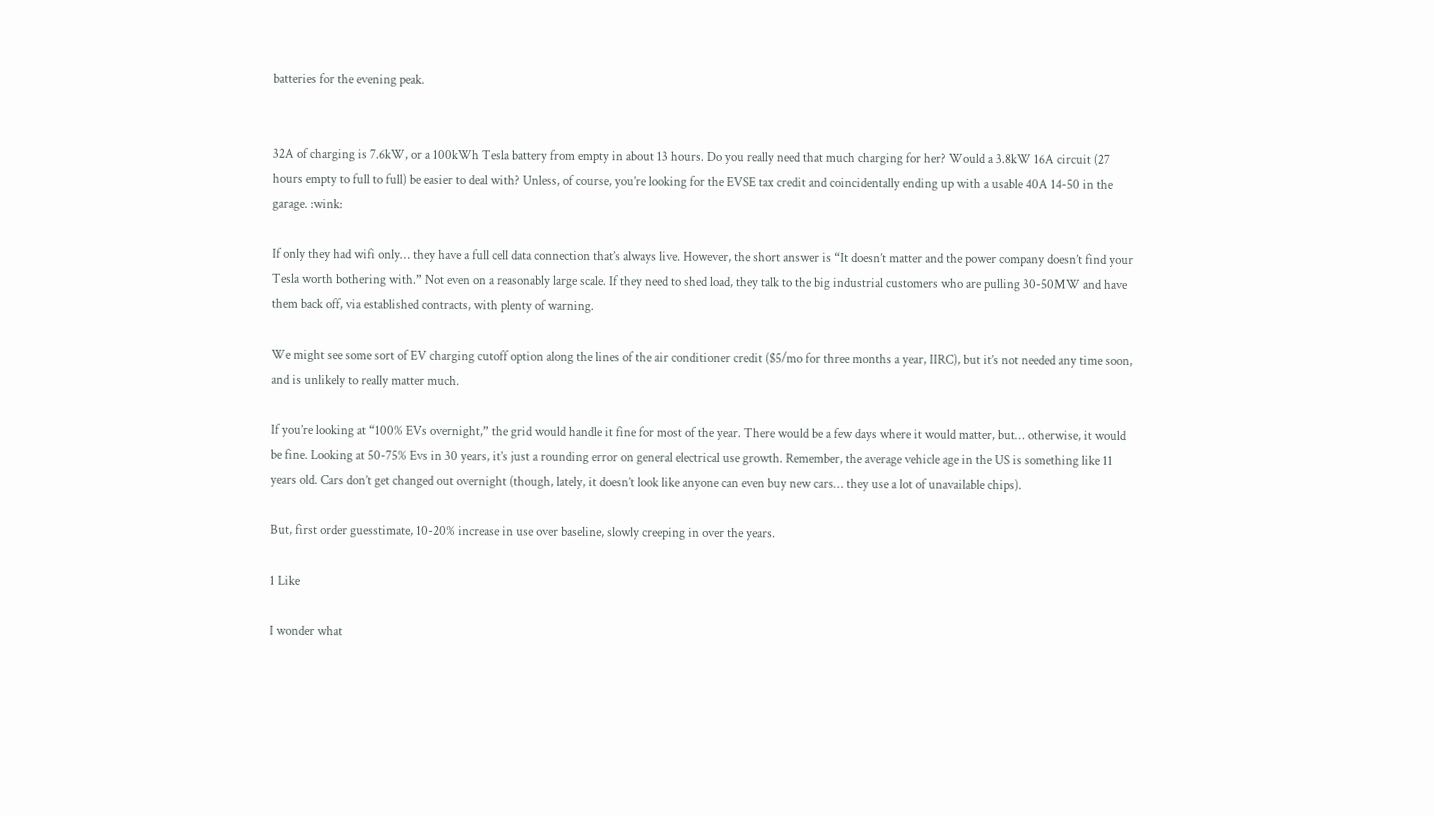batteries for the evening peak.


32A of charging is 7.6kW, or a 100kWh Tesla battery from empty in about 13 hours. Do you really need that much charging for her? Would a 3.8kW 16A circuit (27 hours empty to full to full) be easier to deal with? Unless, of course, you’re looking for the EVSE tax credit and coincidentally ending up with a usable 40A 14-50 in the garage. :wink:

If only they had wifi only… they have a full cell data connection that’s always live. However, the short answer is “It doesn’t matter and the power company doesn’t find your Tesla worth bothering with.” Not even on a reasonably large scale. If they need to shed load, they talk to the big industrial customers who are pulling 30-50MW and have them back off, via established contracts, with plenty of warning.

We might see some sort of EV charging cutoff option along the lines of the air conditioner credit ($5/mo for three months a year, IIRC), but it’s not needed any time soon, and is unlikely to really matter much.

If you’re looking at “100% EVs overnight,” the grid would handle it fine for most of the year. There would be a few days where it would matter, but… otherwise, it would be fine. Looking at 50-75% Evs in 30 years, it’s just a rounding error on general electrical use growth. Remember, the average vehicle age in the US is something like 11 years old. Cars don’t get changed out overnight (though, lately, it doesn’t look like anyone can even buy new cars… they use a lot of unavailable chips).

But, first order guesstimate, 10-20% increase in use over baseline, slowly creeping in over the years.

1 Like

I wonder what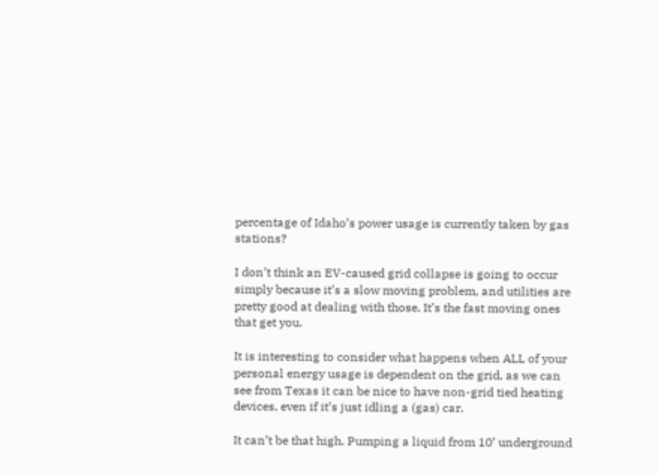percentage of Idaho’s power usage is currently taken by gas stations?

I don’t think an EV-caused grid collapse is going to occur simply because it’s a slow moving problem, and utilities are pretty good at dealing with those. It’s the fast moving ones that get you.

It is interesting to consider what happens when ALL of your personal energy usage is dependent on the grid, as we can see from Texas it can be nice to have non-grid tied heating devices, even if it’s just idling a (gas) car.

It can’t be that high. Pumping a liquid from 10’ underground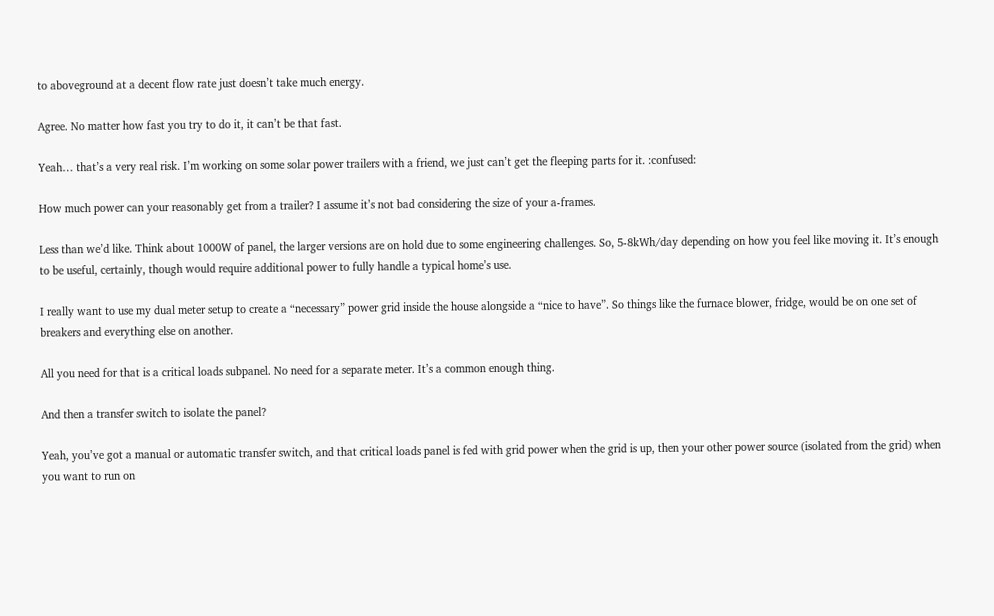to aboveground at a decent flow rate just doesn’t take much energy.

Agree. No matter how fast you try to do it, it can’t be that fast.

Yeah… that’s a very real risk. I’m working on some solar power trailers with a friend, we just can’t get the fleeping parts for it. :confused:

How much power can your reasonably get from a trailer? I assume it’s not bad considering the size of your a-frames.

Less than we’d like. Think about 1000W of panel, the larger versions are on hold due to some engineering challenges. So, 5-8kWh/day depending on how you feel like moving it. It’s enough to be useful, certainly, though would require additional power to fully handle a typical home’s use.

I really want to use my dual meter setup to create a “necessary” power grid inside the house alongside a “nice to have”. So things like the furnace blower, fridge, would be on one set of breakers and everything else on another.

All you need for that is a critical loads subpanel. No need for a separate meter. It’s a common enough thing.

And then a transfer switch to isolate the panel?

Yeah, you’ve got a manual or automatic transfer switch, and that critical loads panel is fed with grid power when the grid is up, then your other power source (isolated from the grid) when you want to run on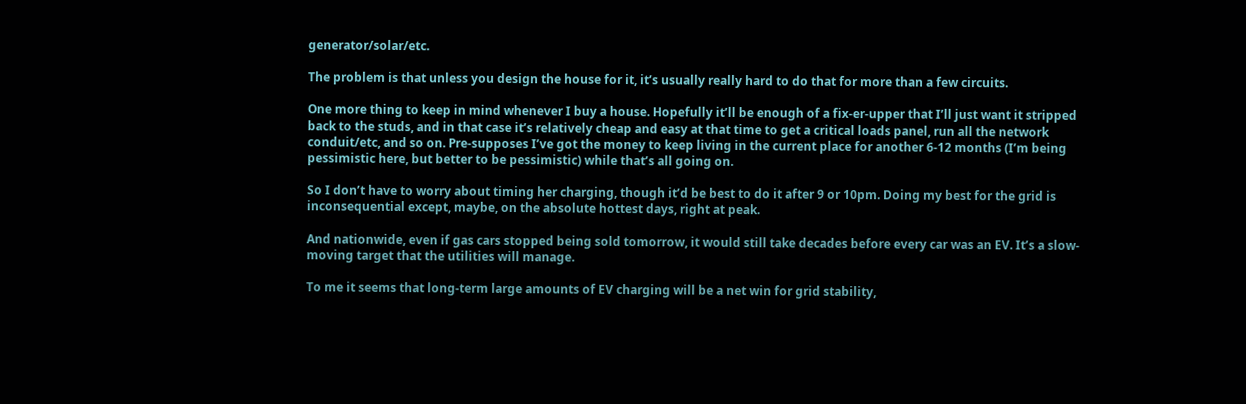generator/solar/etc.

The problem is that unless you design the house for it, it’s usually really hard to do that for more than a few circuits.

One more thing to keep in mind whenever I buy a house. Hopefully it’ll be enough of a fix-er-upper that I’ll just want it stripped back to the studs, and in that case it’s relatively cheap and easy at that time to get a critical loads panel, run all the network conduit/etc, and so on. Pre-supposes I’ve got the money to keep living in the current place for another 6-12 months (I’m being pessimistic here, but better to be pessimistic) while that’s all going on.

So I don’t have to worry about timing her charging, though it’d be best to do it after 9 or 10pm. Doing my best for the grid is inconsequential except, maybe, on the absolute hottest days, right at peak.

And nationwide, even if gas cars stopped being sold tomorrow, it would still take decades before every car was an EV. It’s a slow-moving target that the utilities will manage.

To me it seems that long-term large amounts of EV charging will be a net win for grid stability,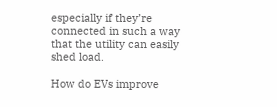especially if they’re connected in such a way that the utility can easily shed load.

How do EVs improve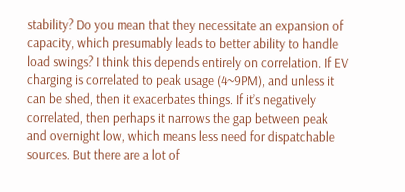stability? Do you mean that they necessitate an expansion of capacity, which presumably leads to better ability to handle load swings? I think this depends entirely on correlation. If EV charging is correlated to peak usage (4~9PM), and unless it can be shed, then it exacerbates things. If it’s negatively correlated, then perhaps it narrows the gap between peak and overnight low, which means less need for dispatchable sources. But there are a lot of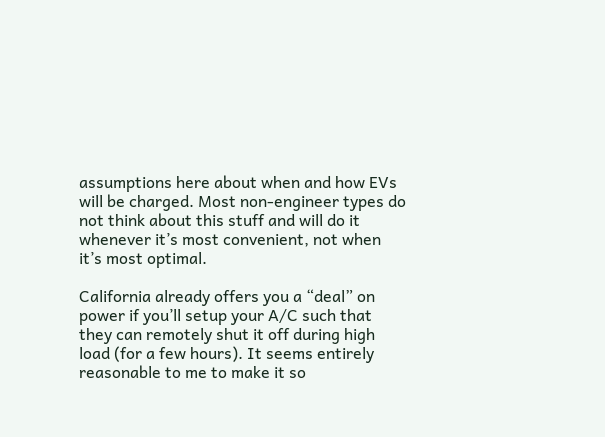assumptions here about when and how EVs will be charged. Most non-engineer types do not think about this stuff and will do it whenever it’s most convenient, not when it’s most optimal.

California already offers you a “deal” on power if you’ll setup your A/C such that they can remotely shut it off during high load (for a few hours). It seems entirely reasonable to me to make it so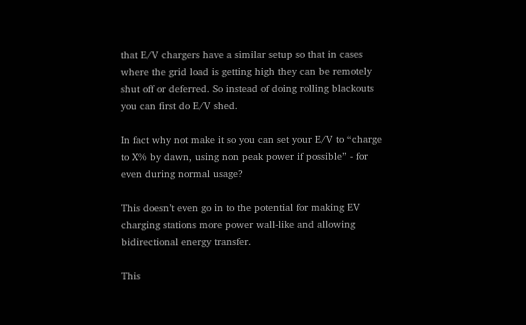that E/V chargers have a similar setup so that in cases where the grid load is getting high they can be remotely shut off or deferred. So instead of doing rolling blackouts you can first do E/V shed.

In fact why not make it so you can set your E/V to “charge to X% by dawn, using non peak power if possible” - for even during normal usage?

This doesn’t even go in to the potential for making EV charging stations more power wall-like and allowing bidirectional energy transfer.

This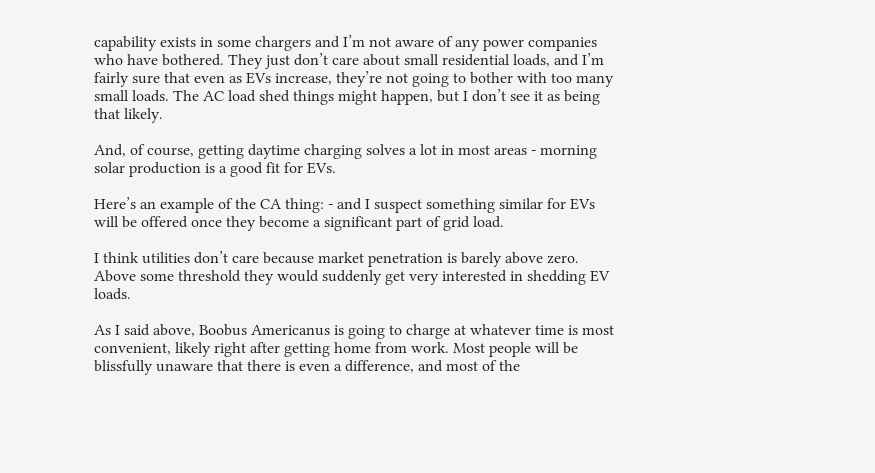capability exists in some chargers and I’m not aware of any power companies who have bothered. They just don’t care about small residential loads, and I’m fairly sure that even as EVs increase, they’re not going to bother with too many small loads. The AC load shed things might happen, but I don’t see it as being that likely.

And, of course, getting daytime charging solves a lot in most areas - morning solar production is a good fit for EVs.

Here’s an example of the CA thing: - and I suspect something similar for EVs will be offered once they become a significant part of grid load.

I think utilities don’t care because market penetration is barely above zero. Above some threshold they would suddenly get very interested in shedding EV loads.

As I said above, Boobus Americanus is going to charge at whatever time is most convenient, likely right after getting home from work. Most people will be blissfully unaware that there is even a difference, and most of the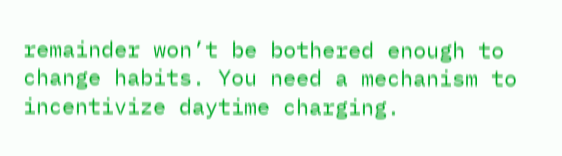remainder won’t be bothered enough to change habits. You need a mechanism to incentivize daytime charging.